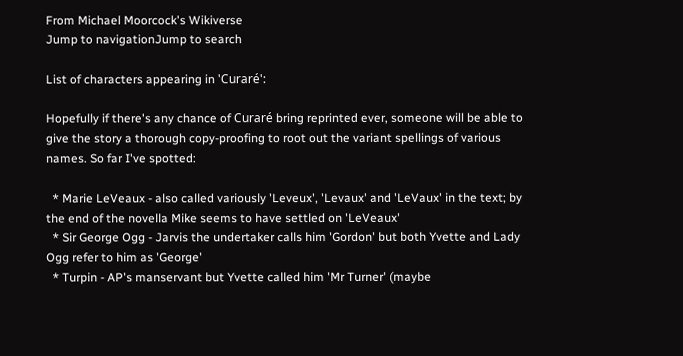From Michael Moorcock's Wikiverse
Jump to navigationJump to search

List of characters appearing in 'Curaré':

Hopefully if there's any chance of Curaré bring reprinted ever, someone will be able to give the story a thorough copy-proofing to root out the variant spellings of various names. So far I've spotted:

  * Marie LeVeaux - also called variously 'Leveux', 'Levaux' and 'LeVaux' in the text; by the end of the novella Mike seems to have settled on 'LeVeaux'
  * Sir George Ogg - Jarvis the undertaker calls him 'Gordon' but both Yvette and Lady Ogg refer to him as 'George'
  * Turpin - AP's manservant but Yvette called him 'Mr Turner' (maybe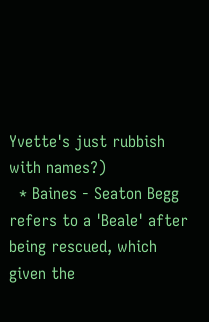Yvette's just rubbish with names?)
  * Baines - Seaton Begg refers to a 'Beale' after being rescued, which given the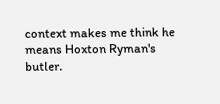context makes me think he means Hoxton Ryman's butler.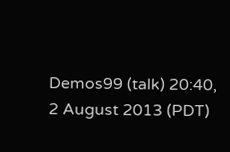Demos99 (talk) 20:40, 2 August 2013 (PDT)